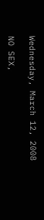Wednesday, March 12, 2008

NO SEX,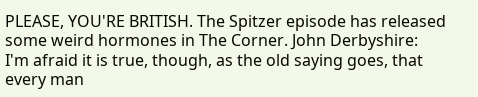PLEASE, YOU'RE BRITISH. The Spitzer episode has released some weird hormones in The Corner. John Derbyshire:
I'm afraid it is true, though, as the old saying goes, that every man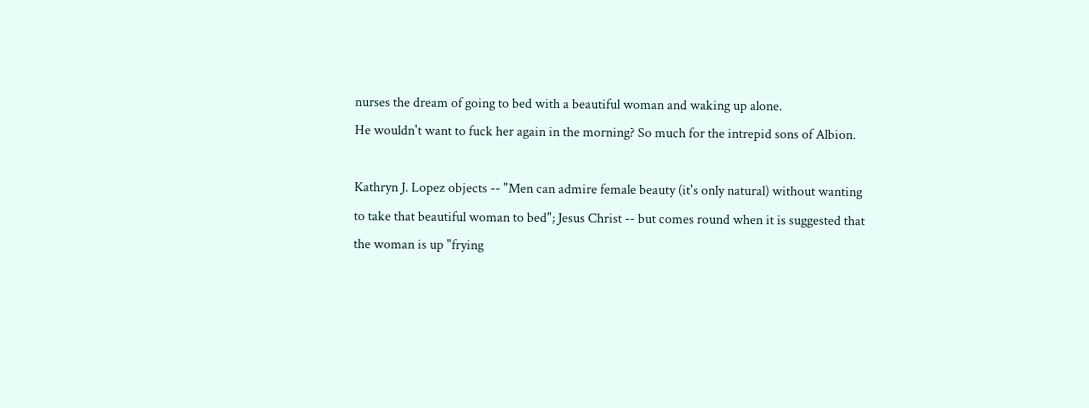nurses the dream of going to bed with a beautiful woman and waking up alone.
He wouldn't want to fuck her again in the morning? So much for the intrepid sons of Albion.

Kathryn J. Lopez objects -- "Men can admire female beauty (it's only natural) without wanting to take that beautiful woman to bed"; Jesus Christ -- but comes round when it is suggested that the woman is up "frying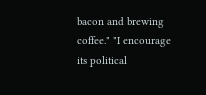bacon and brewing coffee." "I encourage its political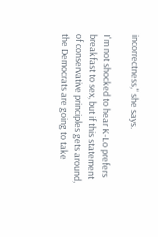incorrectness," she says.

I'm not shocked to hear K-Lo prefers breakfast to sex, but if this statement of conservative principles gets around, the Democrats are going to take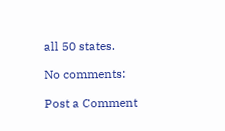all 50 states.

No comments:

Post a Comment